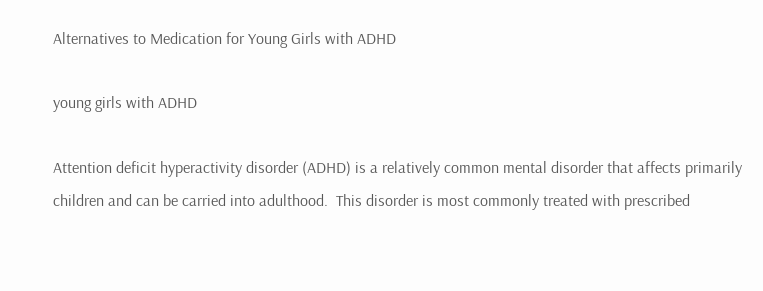Alternatives to Medication for Young Girls with ADHD

young girls with ADHD

Attention deficit hyperactivity disorder (ADHD) is a relatively common mental disorder that affects primarily children and can be carried into adulthood.  This disorder is most commonly treated with prescribed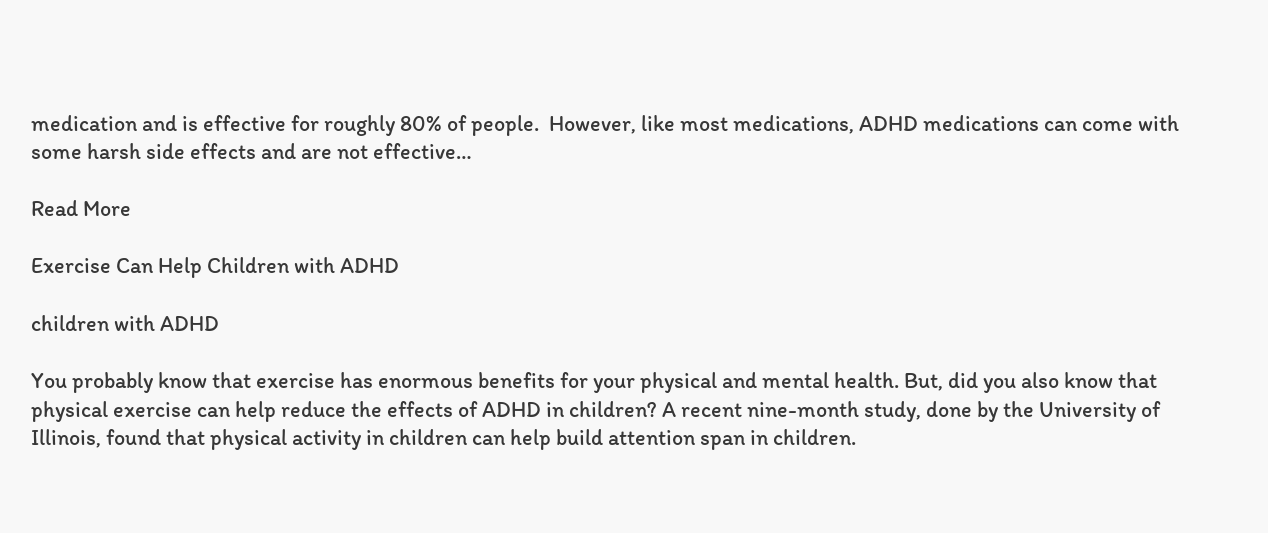medication and is effective for roughly 80% of people.  However, like most medications, ADHD medications can come with some harsh side effects and are not effective…

Read More

Exercise Can Help Children with ADHD

children with ADHD

You probably know that exercise has enormous benefits for your physical and mental health. But, did you also know that physical exercise can help reduce the effects of ADHD in children? A recent nine-month study, done by the University of Illinois, found that physical activity in children can help build attention span in children.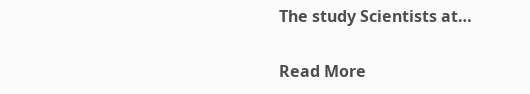The study Scientists at…

Read More